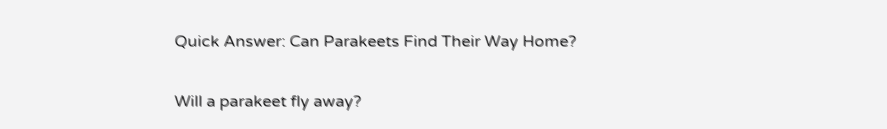Quick Answer: Can Parakeets Find Their Way Home?

Will a parakeet fly away?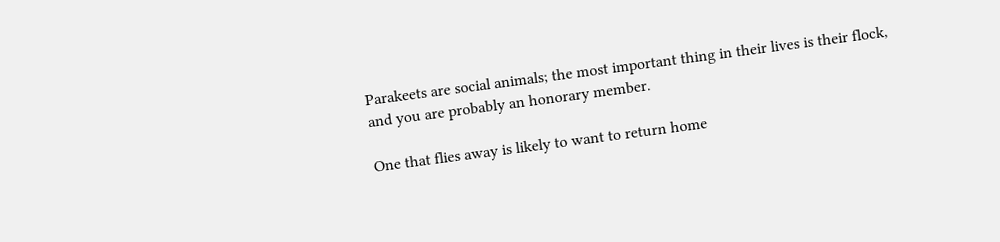Parakeets are social animals; the most important thing in their lives is their flock, and you are probably an honorary member.

One that flies away is likely to want to return home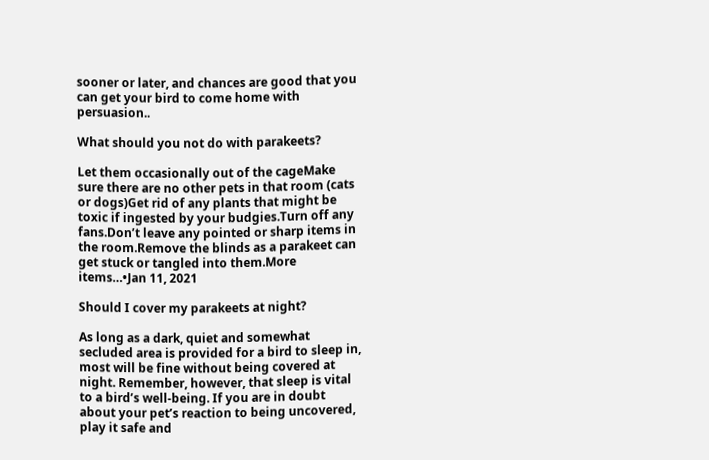sooner or later, and chances are good that you can get your bird to come home with persuasion..

What should you not do with parakeets?

Let them occasionally out of the cageMake sure there are no other pets in that room (cats or dogs)Get rid of any plants that might be toxic if ingested by your budgies.Turn off any fans.Don’t leave any pointed or sharp items in the room.Remove the blinds as a parakeet can get stuck or tangled into them.More items…•Jan 11, 2021

Should I cover my parakeets at night?

As long as a dark, quiet and somewhat secluded area is provided for a bird to sleep in, most will be fine without being covered at night. Remember, however, that sleep is vital to a bird’s well-being. If you are in doubt about your pet’s reaction to being uncovered, play it safe and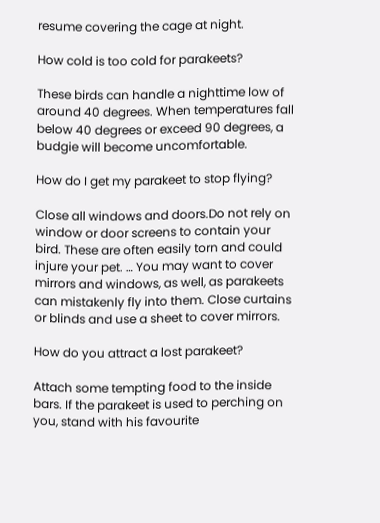resume covering the cage at night.

How cold is too cold for parakeets?

These birds can handle a nighttime low of around 40 degrees. When temperatures fall below 40 degrees or exceed 90 degrees, a budgie will become uncomfortable.

How do I get my parakeet to stop flying?

Close all windows and doors.Do not rely on window or door screens to contain your bird. These are often easily torn and could injure your pet. … You may want to cover mirrors and windows, as well, as parakeets can mistakenly fly into them. Close curtains or blinds and use a sheet to cover mirrors.

How do you attract a lost parakeet?

Attach some tempting food to the inside bars. If the parakeet is used to perching on you, stand with his favourite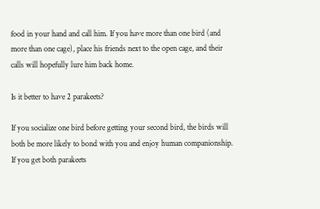food in your hand and call him. If you have more than one bird (and more than one cage), place his friends next to the open cage, and their calls will hopefully lure him back home.

Is it better to have 2 parakeets?

If you socialize one bird before getting your second bird, the birds will both be more likely to bond with you and enjoy human companionship. If you get both parakeets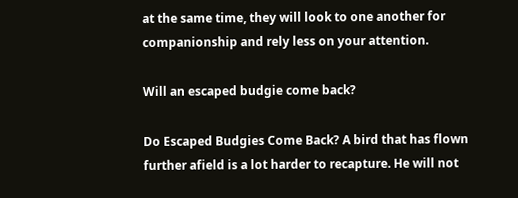at the same time, they will look to one another for companionship and rely less on your attention.

Will an escaped budgie come back?

Do Escaped Budgies Come Back? A bird that has flown further afield is a lot harder to recapture. He will not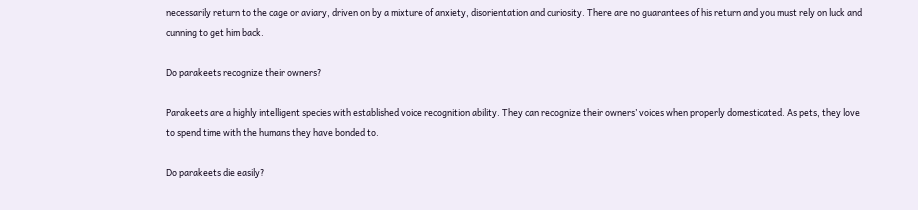necessarily return to the cage or aviary, driven on by a mixture of anxiety, disorientation and curiosity. There are no guarantees of his return and you must rely on luck and cunning to get him back.

Do parakeets recognize their owners?

Parakeets are a highly intelligent species with established voice recognition ability. They can recognize their owners’ voices when properly domesticated. As pets, they love to spend time with the humans they have bonded to.

Do parakeets die easily?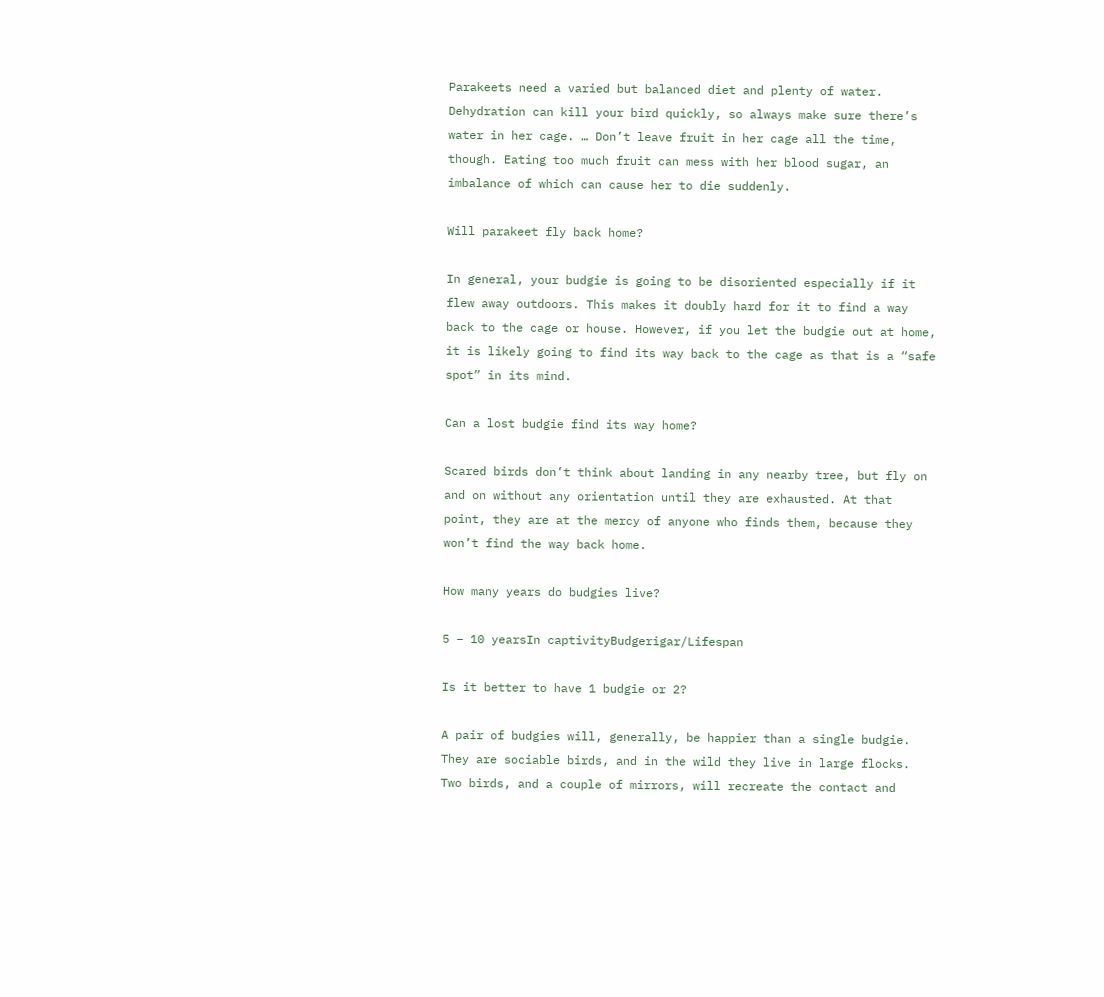Parakeets need a varied but balanced diet and plenty of water. Dehydration can kill your bird quickly, so always make sure there’s water in her cage. … Don’t leave fruit in her cage all the time, though. Eating too much fruit can mess with her blood sugar, an imbalance of which can cause her to die suddenly.

Will parakeet fly back home?

In general, your budgie is going to be disoriented especially if it flew away outdoors. This makes it doubly hard for it to find a way back to the cage or house. However, if you let the budgie out at home, it is likely going to find its way back to the cage as that is a “safe spot” in its mind.

Can a lost budgie find its way home?

Scared birds don’t think about landing in any nearby tree, but fly on and on without any orientation until they are exhausted. At that point, they are at the mercy of anyone who finds them, because they won’t find the way back home.

How many years do budgies live?

5 – 10 yearsIn captivityBudgerigar/Lifespan

Is it better to have 1 budgie or 2?

A pair of budgies will, generally, be happier than a single budgie. They are sociable birds, and in the wild they live in large flocks. Two birds, and a couple of mirrors, will recreate the contact and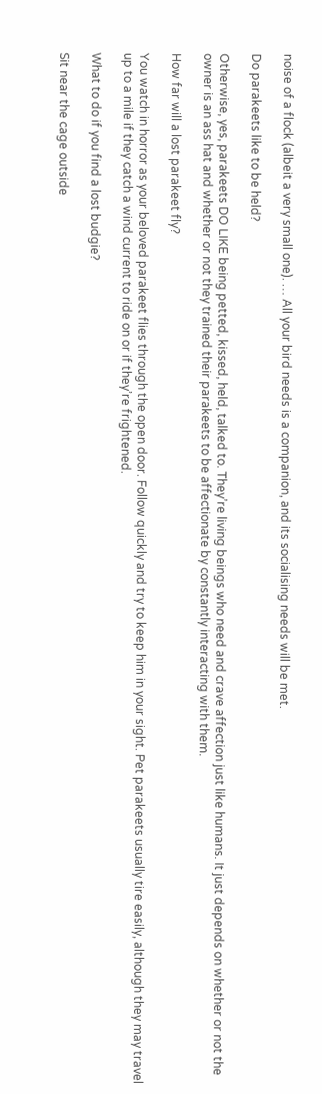noise of a flock (albeit a very small one). … All your bird needs is a companion, and its socialising needs will be met.

Do parakeets like to be held?

Otherwise, yes, parakeets DO LIKE being petted, kissed, held, talked to. They’re living beings who need and crave affection just like humans. It just depends on whether or not the owner is an ass hat and whether or not they trained their parakeets to be affectionate by constantly interacting with them.

How far will a lost parakeet fly?

You watch in horror as your beloved parakeet flies through the open door. Follow quickly and try to keep him in your sight. Pet parakeets usually tire easily, although they may travel up to a mile if they catch a wind current to ride on or if they’re frightened.

What to do if you find a lost budgie?

Sit near the cage outside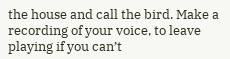the house and call the bird. Make a recording of your voice, to leave playing if you can’t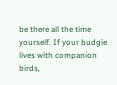be there all the time yourself. If your budgie lives with companion birds,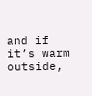and if it’s warm outside,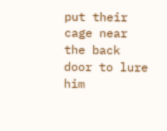put their cage near the back door to lure him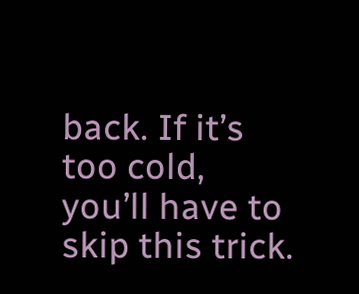back. If it’s too cold, you’ll have to skip this trick.